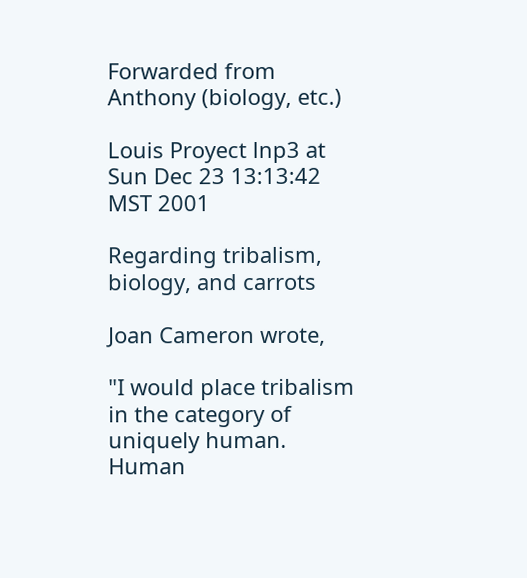Forwarded from Anthony (biology, etc.)

Louis Proyect lnp3 at
Sun Dec 23 13:13:42 MST 2001

Regarding tribalism, biology, and carrots

Joan Cameron wrote,

"I would place tribalism in the category of uniquely human. Human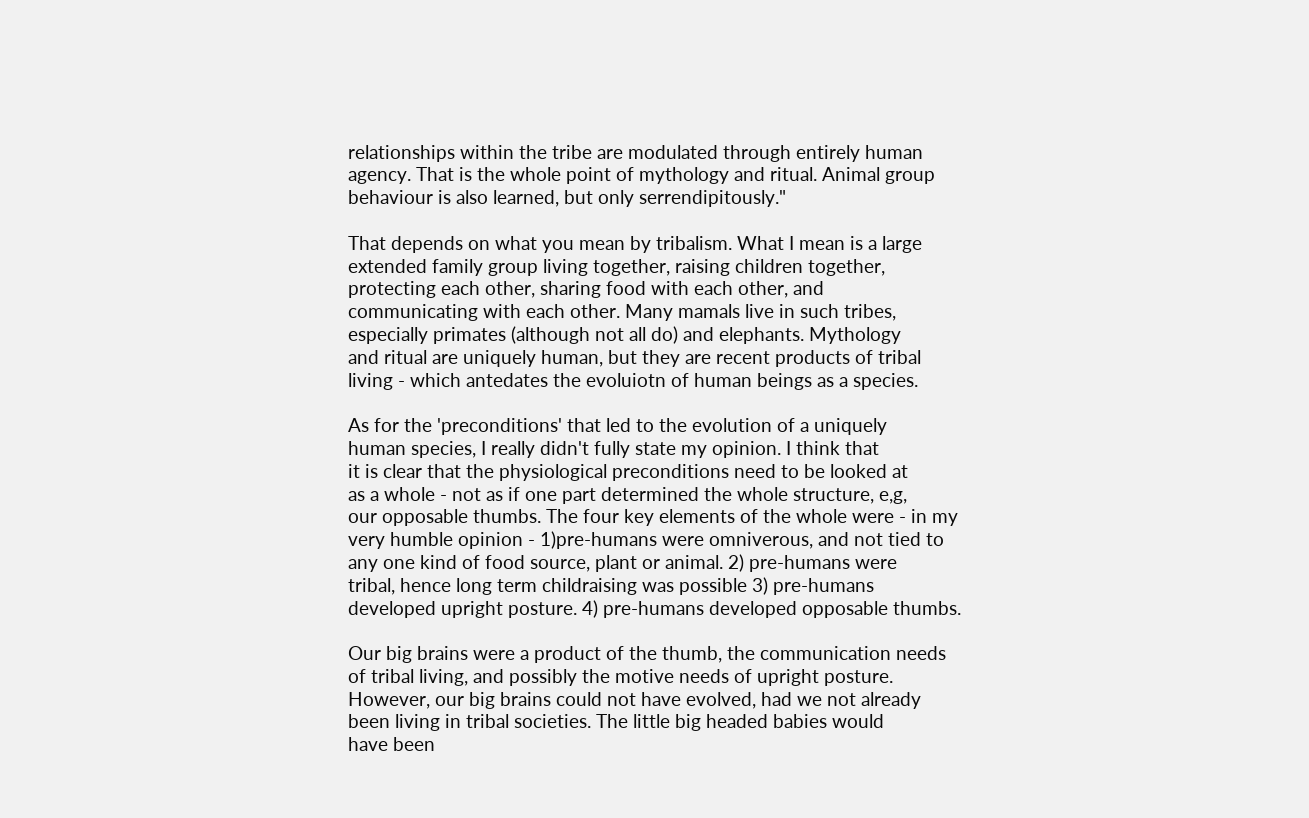relationships within the tribe are modulated through entirely human
agency. That is the whole point of mythology and ritual. Animal group
behaviour is also learned, but only serrendipitously."

That depends on what you mean by tribalism. What I mean is a large
extended family group living together, raising children together,
protecting each other, sharing food with each other, and
communicating with each other. Many mamals live in such tribes,
especially primates (although not all do) and elephants. Mythology
and ritual are uniquely human, but they are recent products of tribal
living - which antedates the evoluiotn of human beings as a species.

As for the 'preconditions' that led to the evolution of a uniquely
human species, I really didn't fully state my opinion. I think that
it is clear that the physiological preconditions need to be looked at
as a whole - not as if one part determined the whole structure, e,g,
our opposable thumbs. The four key elements of the whole were - in my
very humble opinion - 1)pre-humans were omniverous, and not tied to
any one kind of food source, plant or animal. 2) pre-humans were
tribal, hence long term childraising was possible 3) pre-humans
developed upright posture. 4) pre-humans developed opposable thumbs.

Our big brains were a product of the thumb, the communication needs
of tribal living, and possibly the motive needs of upright posture.
However, our big brains could not have evolved, had we not already
been living in tribal societies. The little big headed babies would
have been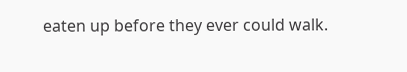eaten up before they ever could walk.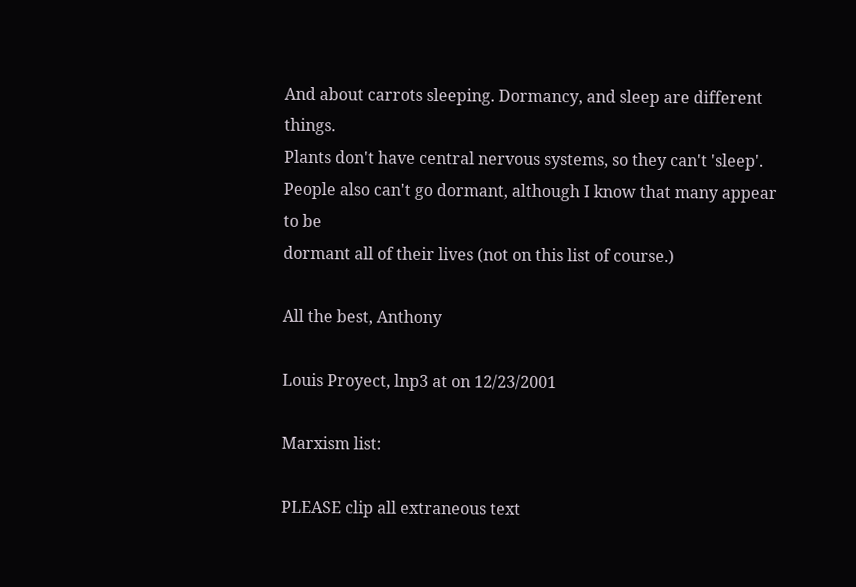And about carrots sleeping. Dormancy, and sleep are different things.
Plants don't have central nervous systems, so they can't 'sleep'.
People also can't go dormant, although I know that many appear to be
dormant all of their lives (not on this list of course.)

All the best, Anthony

Louis Proyect, lnp3 at on 12/23/2001

Marxism list:

PLEASE clip all extraneous text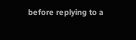before replying to a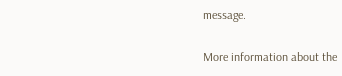message.

More information about the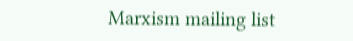Marxism mailing list